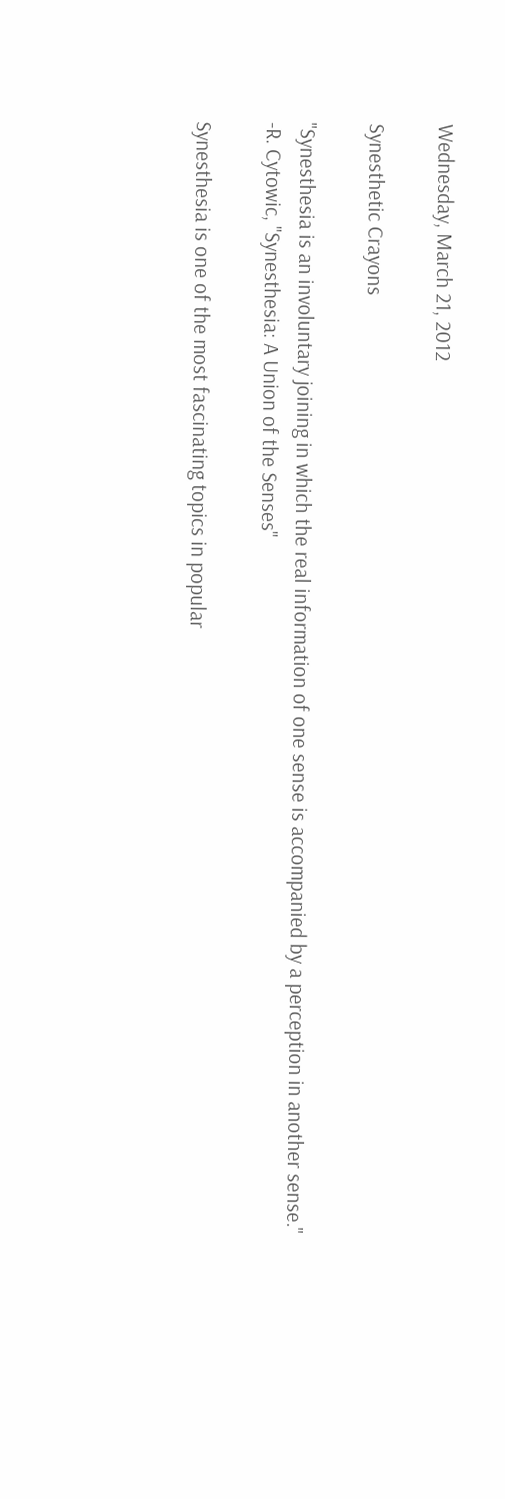Wednesday, March 21, 2012

Synesthetic Crayons

"Synesthesia is an involuntary joining in which the real information of one sense is accompanied by a perception in another sense."
-R. Cytowic, "Synesthesia: A Union of the Senses"

Synesthesia is one of the most fascinating topics in popular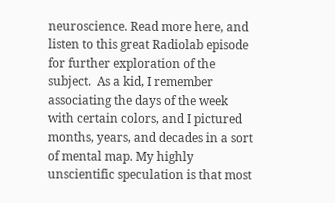neuroscience. Read more here, and listen to this great Radiolab episode for further exploration of the subject.  As a kid, I remember associating the days of the week with certain colors, and I pictured months, years, and decades in a sort of mental map. My highly unscientific speculation is that most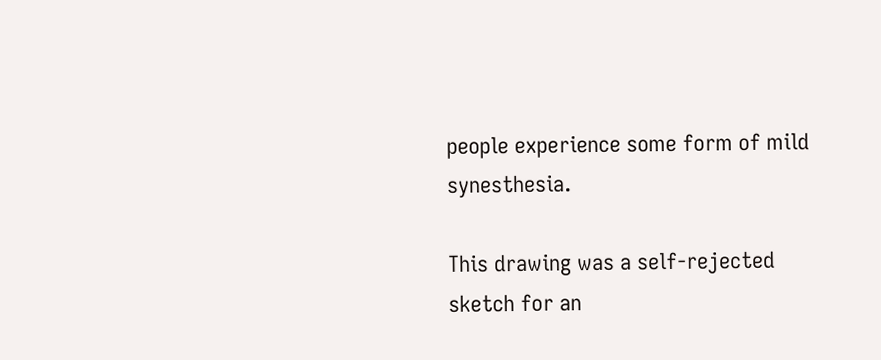people experience some form of mild synesthesia.

This drawing was a self-rejected sketch for an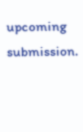upcoming submission.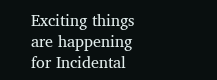Exciting things are happening for Incidental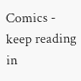Comics - keep reading in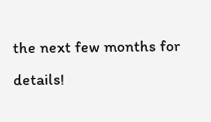the next few months for details!